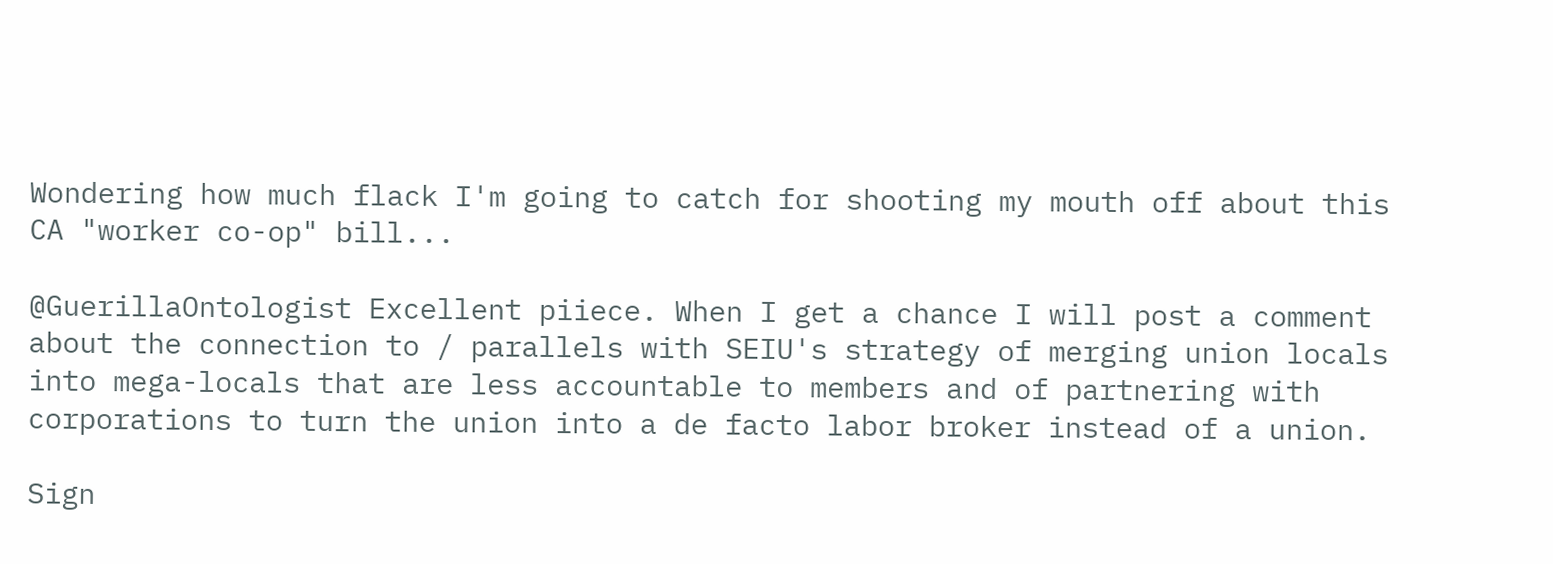Wondering how much flack I'm going to catch for shooting my mouth off about this CA "worker co-op" bill...

@GuerillaOntologist Excellent piiece. When I get a chance I will post a comment about the connection to / parallels with SEIU's strategy of merging union locals into mega-locals that are less accountable to members and of partnering with corporations to turn the union into a de facto labor broker instead of a union.

Sign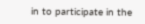in to participate in the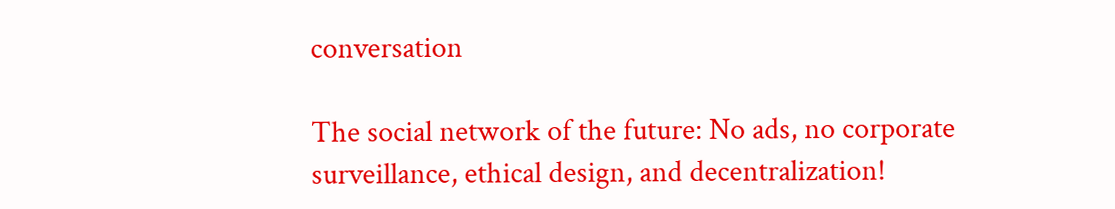conversation

The social network of the future: No ads, no corporate surveillance, ethical design, and decentralization!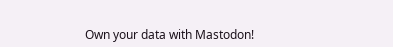Own your data with Mastodon!